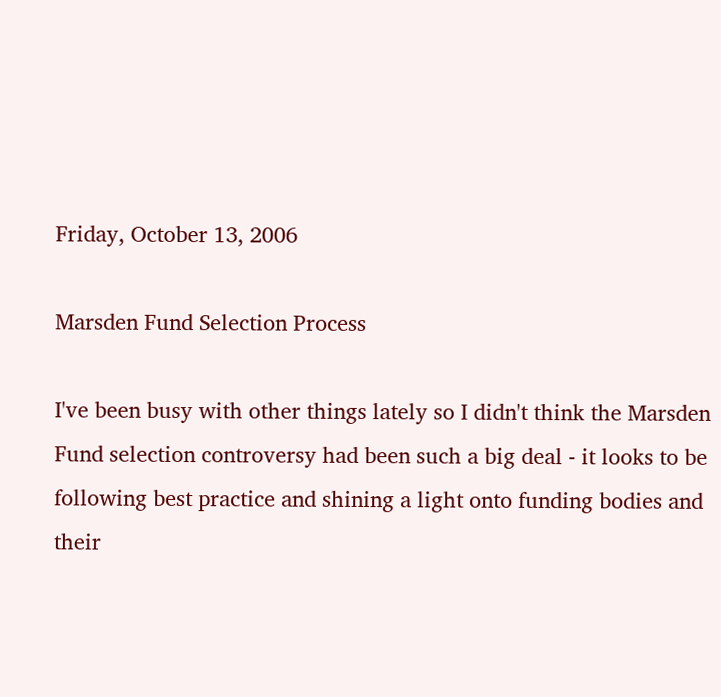Friday, October 13, 2006

Marsden Fund Selection Process

I've been busy with other things lately so I didn't think the Marsden Fund selection controversy had been such a big deal - it looks to be following best practice and shining a light onto funding bodies and their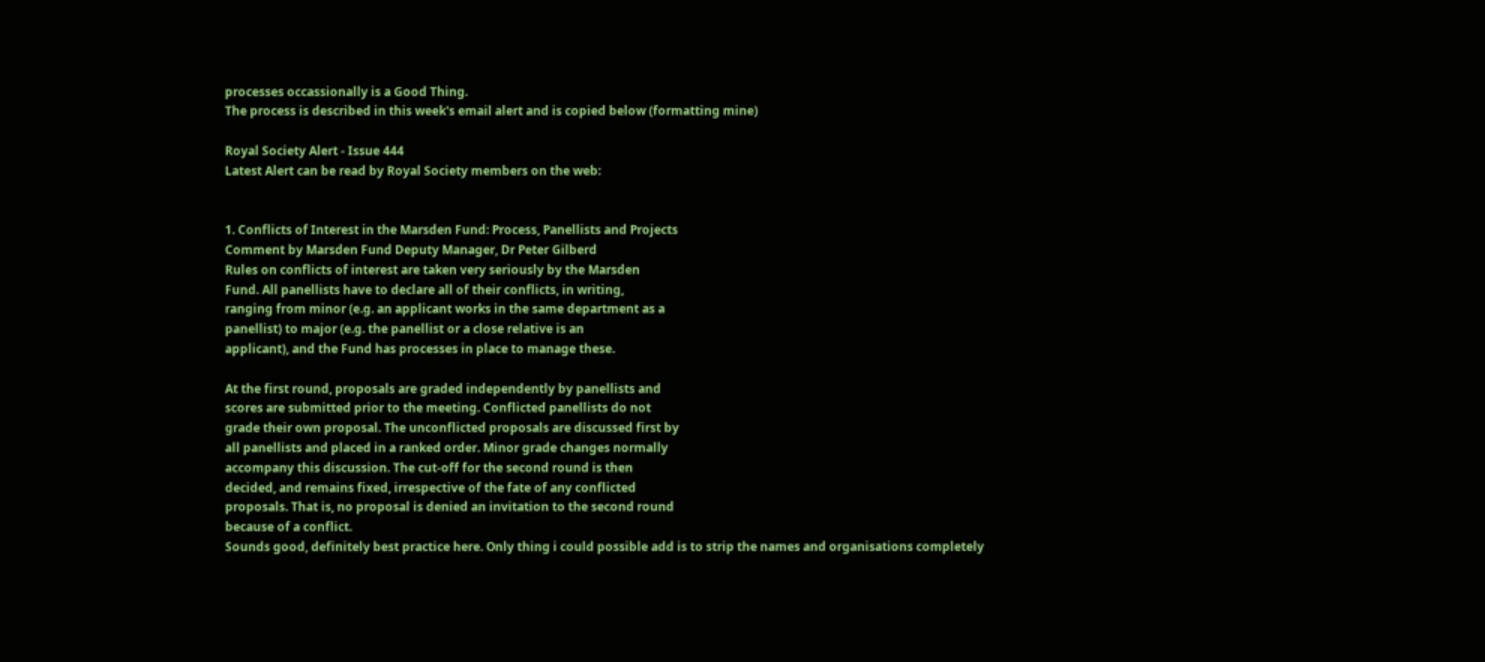processes occassionally is a Good Thing.
The process is described in this week's email alert and is copied below (formatting mine)

Royal Society Alert - Issue 444
Latest Alert can be read by Royal Society members on the web:


1. Conflicts of Interest in the Marsden Fund: Process, Panellists and Projects
Comment by Marsden Fund Deputy Manager, Dr Peter Gilberd
Rules on conflicts of interest are taken very seriously by the Marsden
Fund. All panellists have to declare all of their conflicts, in writing,
ranging from minor (e.g. an applicant works in the same department as a
panellist) to major (e.g. the panellist or a close relative is an
applicant), and the Fund has processes in place to manage these.

At the first round, proposals are graded independently by panellists and
scores are submitted prior to the meeting. Conflicted panellists do not
grade their own proposal. The unconflicted proposals are discussed first by
all panellists and placed in a ranked order. Minor grade changes normally
accompany this discussion. The cut-off for the second round is then
decided, and remains fixed, irrespective of the fate of any conflicted
proposals. That is, no proposal is denied an invitation to the second round
because of a conflict.
Sounds good, definitely best practice here. Only thing i could possible add is to strip the names and organisations completely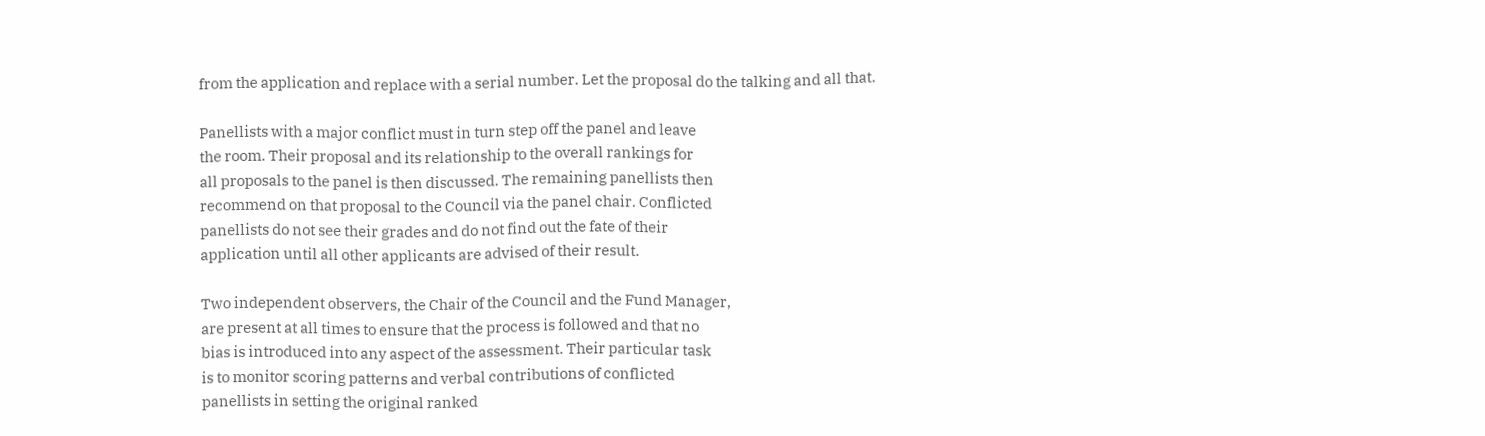from the application and replace with a serial number. Let the proposal do the talking and all that.

Panellists with a major conflict must in turn step off the panel and leave
the room. Their proposal and its relationship to the overall rankings for
all proposals to the panel is then discussed. The remaining panellists then
recommend on that proposal to the Council via the panel chair. Conflicted
panellists do not see their grades and do not find out the fate of their
application until all other applicants are advised of their result.

Two independent observers, the Chair of the Council and the Fund Manager,
are present at all times to ensure that the process is followed and that no
bias is introduced into any aspect of the assessment. Their particular task
is to monitor scoring patterns and verbal contributions of conflicted
panellists in setting the original ranked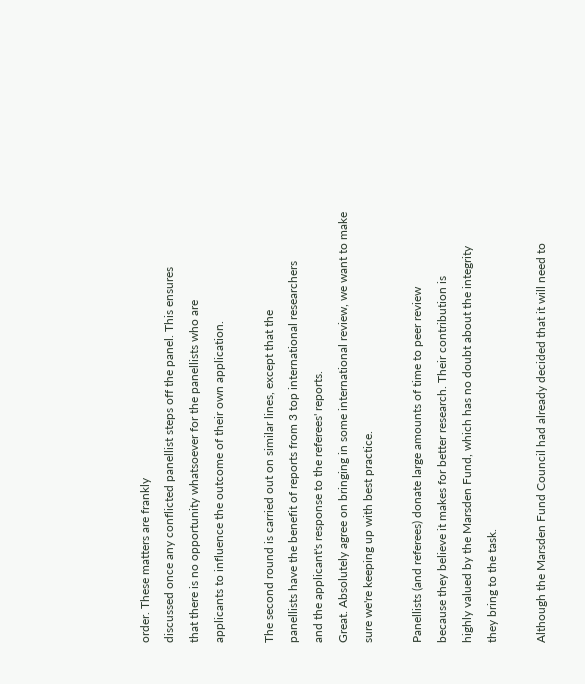order. These matters are frankly
discussed once any conflicted panellist steps off the panel. This ensures
that there is no opportunity whatsoever for the panellists who are
applicants to influence the outcome of their own application.

The second round is carried out on similar lines, except that the
panellists have the benefit of reports from 3 top international researchers
and the applicant's response to the referees' reports.
Great. Absolutely agree on bringing in some international review, we want to make sure we're keeping up with best practice.

Panellists (and referees) donate large amounts of time to peer review
because they believe it makes for better research. Their contribution is
highly valued by the Marsden Fund, which has no doubt about the integrity
they bring to the task.

Although the Marsden Fund Council had already decided that it will need to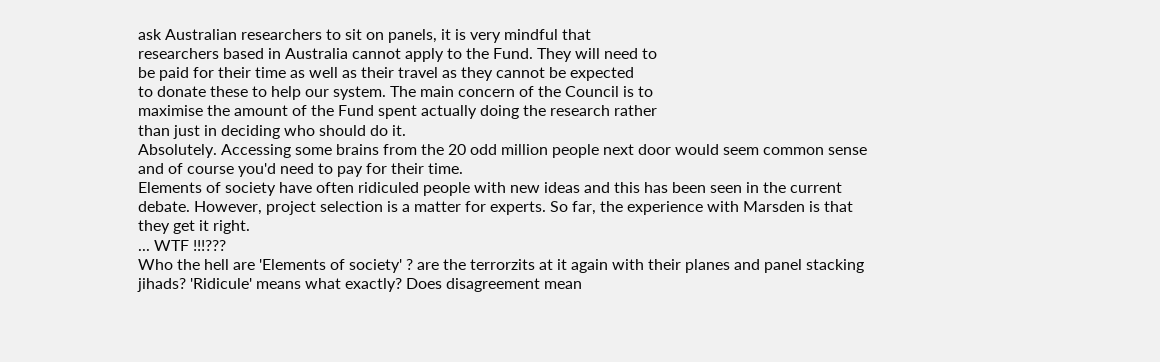ask Australian researchers to sit on panels, it is very mindful that
researchers based in Australia cannot apply to the Fund. They will need to
be paid for their time as well as their travel as they cannot be expected
to donate these to help our system. The main concern of the Council is to
maximise the amount of the Fund spent actually doing the research rather
than just in deciding who should do it.
Absolutely. Accessing some brains from the 20 odd million people next door would seem common sense and of course you'd need to pay for their time.
Elements of society have often ridiculed people with new ideas and this has been seen in the current debate. However, project selection is a matter for experts. So far, the experience with Marsden is that they get it right.
... WTF !!!???
Who the hell are 'Elements of society' ? are the terrorzits at it again with their planes and panel stacking jihads? 'Ridicule' means what exactly? Does disagreement mean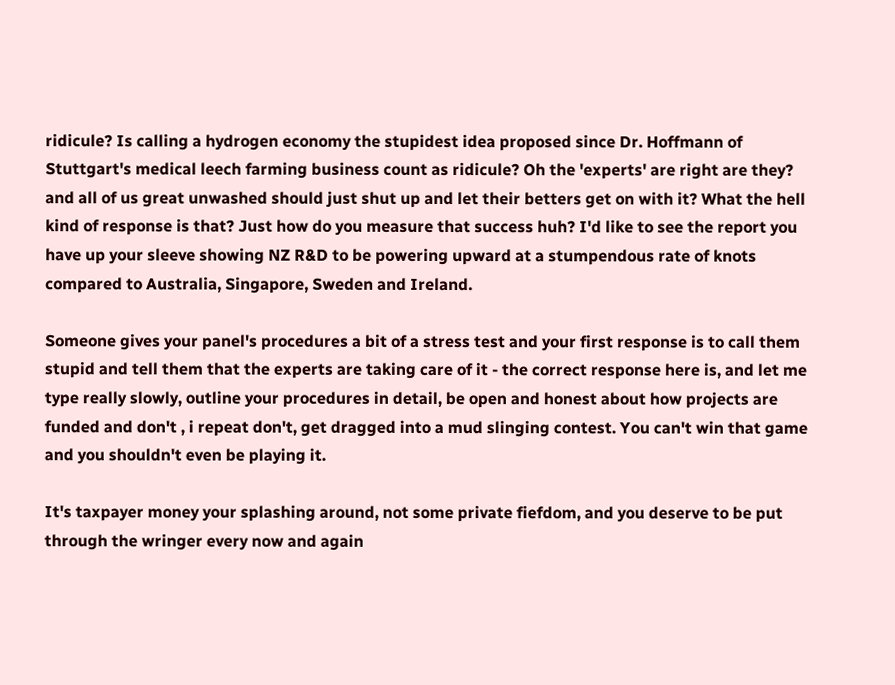ridicule? Is calling a hydrogen economy the stupidest idea proposed since Dr. Hoffmann of Stuttgart's medical leech farming business count as ridicule? Oh the 'experts' are right are they? and all of us great unwashed should just shut up and let their betters get on with it? What the hell kind of response is that? Just how do you measure that success huh? I'd like to see the report you have up your sleeve showing NZ R&D to be powering upward at a stumpendous rate of knots compared to Australia, Singapore, Sweden and Ireland.

Someone gives your panel's procedures a bit of a stress test and your first response is to call them stupid and tell them that the experts are taking care of it - the correct response here is, and let me type really slowly, outline your procedures in detail, be open and honest about how projects are funded and don't , i repeat don't, get dragged into a mud slinging contest. You can't win that game and you shouldn't even be playing it.

It's taxpayer money your splashing around, not some private fiefdom, and you deserve to be put through the wringer every now and again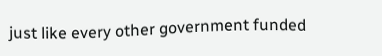just like every other government funded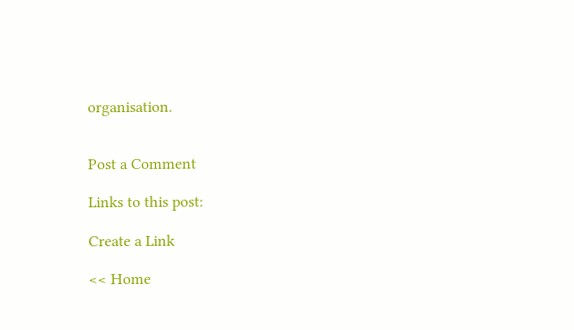organisation.


Post a Comment

Links to this post:

Create a Link

<< Home